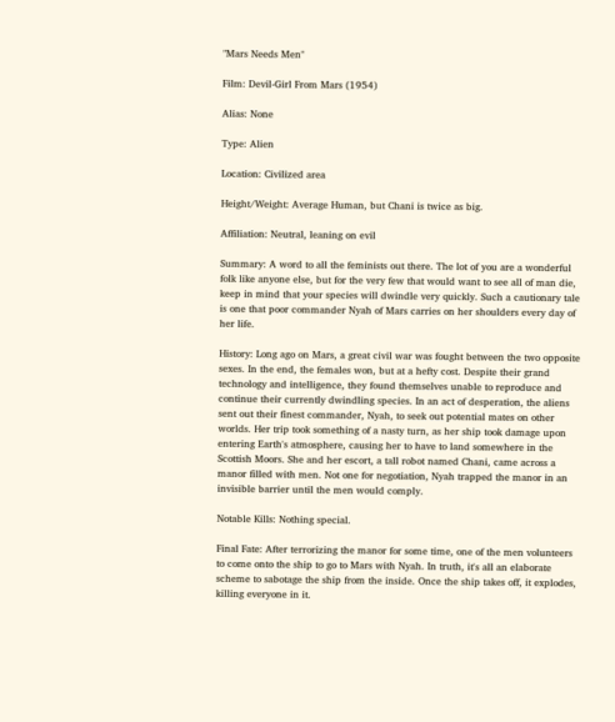"Mars Needs Men"

Film: Devil-Girl From Mars (1954)

Alias: None

Type: Alien

Location: Civilized area

Height/Weight: Average Human, but Chani is twice as big.

Affiliation: Neutral, leaning on evil

Summary: A word to all the feminists out there. The lot of you are a wonderful folk like anyone else, but for the very few that would want to see all of man die, keep in mind that your species will dwindle very quickly. Such a cautionary tale is one that poor commander Nyah of Mars carries on her shoulders every day of her life.

History: Long ago on Mars, a great civil war was fought between the two opposite sexes. In the end, the females won, but at a hefty cost. Despite their grand technology and intelligence, they found themselves unable to reproduce and continue their currently dwindling species. In an act of desperation, the aliens sent out their finest commander, Nyah, to seek out potential mates on other worlds. Her trip took something of a nasty turn, as her ship took damage upon entering Earth's atmosphere, causing her to have to land somewhere in the Scottish Moors. She and her escort, a tall robot named Chani, came across a manor filled with men. Not one for negotiation, Nyah trapped the manor in an invisible barrier until the men would comply.

Notable Kills: Nothing special.

Final Fate: After terrorizing the manor for some time, one of the men volunteers to come onto the ship to go to Mars with Nyah. In truth, it's all an elaborate scheme to sabotage the ship from the inside. Once the ship takes off, it explodes, killing everyone in it.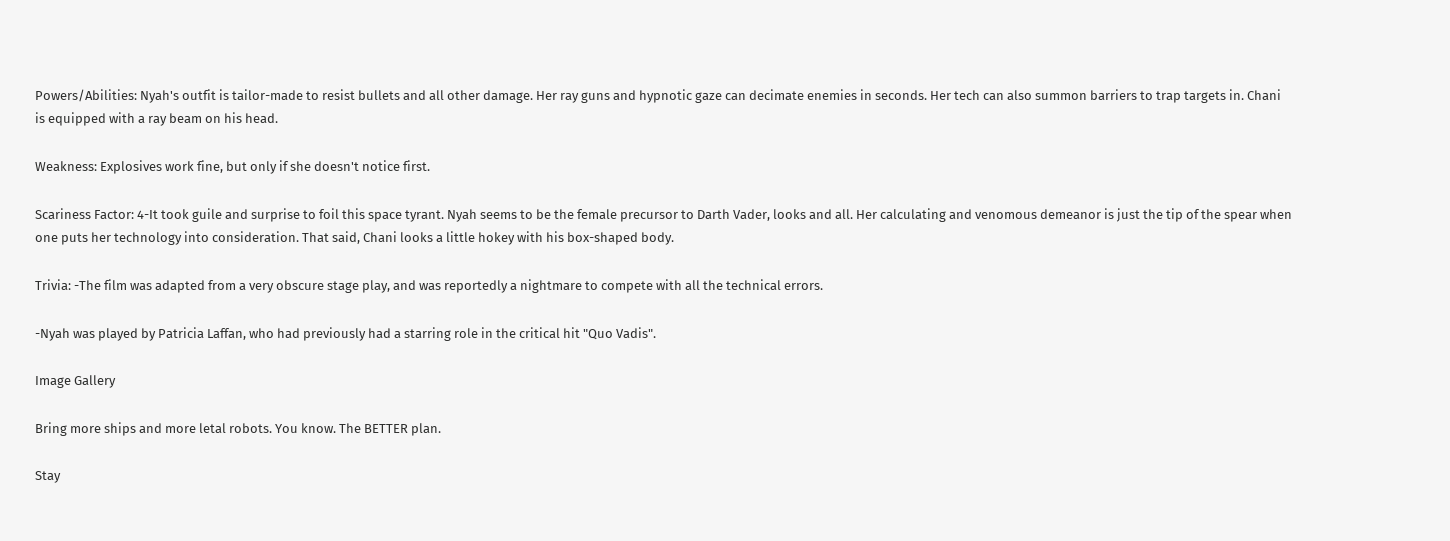Powers/Abilities: Nyah's outfit is tailor-made to resist bullets and all other damage. Her ray guns and hypnotic gaze can decimate enemies in seconds. Her tech can also summon barriers to trap targets in. Chani is equipped with a ray beam on his head.

Weakness: Explosives work fine, but only if she doesn't notice first.

Scariness Factor: 4-It took guile and surprise to foil this space tyrant. Nyah seems to be the female precursor to Darth Vader, looks and all. Her calculating and venomous demeanor is just the tip of the spear when one puts her technology into consideration. That said, Chani looks a little hokey with his box-shaped body.

Trivia: -The film was adapted from a very obscure stage play, and was reportedly a nightmare to compete with all the technical errors.

-Nyah was played by Patricia Laffan, who had previously had a starring role in the critical hit "Quo Vadis".

Image Gallery

Bring more ships and more letal robots. You know. The BETTER plan.

Stay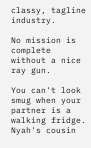classy, tagline industry.

No mission is complete without a nice ray gun.

You can't look smug when your partner is a walking fridge.
Nyah's cousin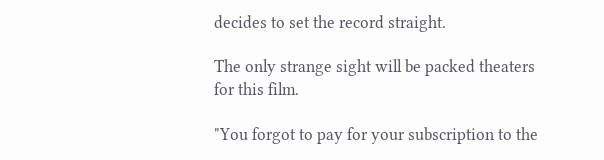decides to set the record straight.

The only strange sight will be packed theaters for this film.

"You forgot to pay for your subscription to the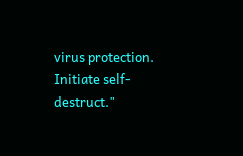virus protection. Initiate self-destruct."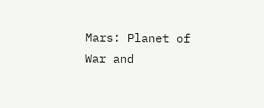Mars: Planet of War and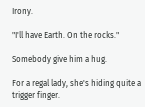Irony.

"I'll have Earth. On the rocks."

Somebody give him a hug.

For a regal lady, she's hiding quite a trigger finger.